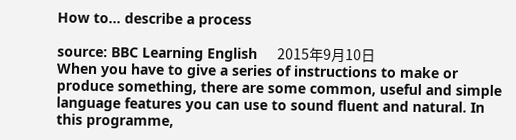How to... describe a process

source: BBC Learning English     2015年9月10日
When you have to give a series of instructions to make or produce something, there are some common, useful and simple language features you can use to sound fluent and natural. In this programme,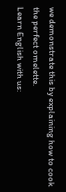we demonstrate this by explaining how to cook the perfect omelette.
Learn English with us: